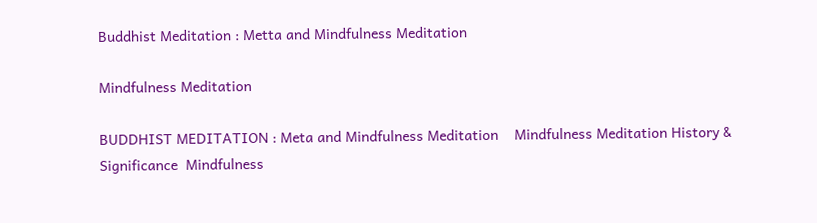Buddhist Meditation : Metta and Mindfulness Meditation

Mindfulness Meditation

BUDDHIST MEDITATION : Meta and Mindfulness Meditation    Mindfulness Meditation History & Significance  Mindfulness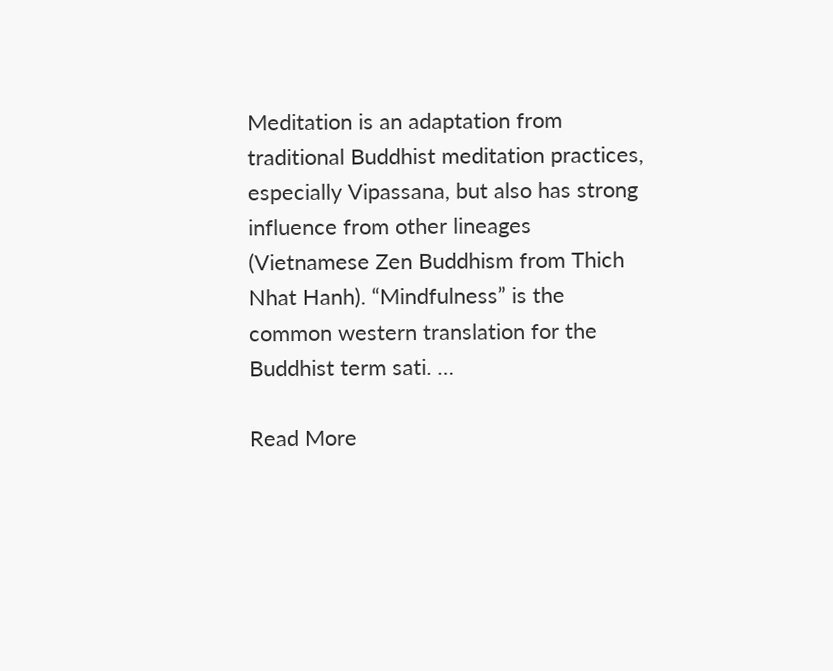Meditation is an adaptation from traditional Buddhist meditation practices, especially Vipassana, but also has strong influence from other lineages (Vietnamese Zen Buddhism from Thich Nhat Hanh). “Mindfulness” is the common western translation for the Buddhist term sati. …

Read More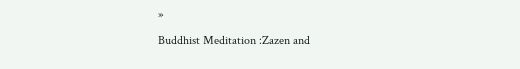»

Buddhist Meditation :Zazen and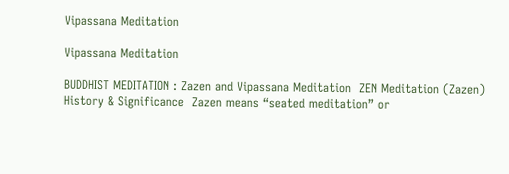Vipassana Meditation

Vipassana Meditation

BUDDHIST MEDITATION : Zazen and Vipassana Meditation  ZEN Meditation (Zazen) History & Significance  Zazen means “seated meditation” or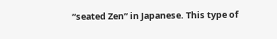“seated Zen” in Japanese. This type of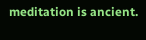meditation is ancient.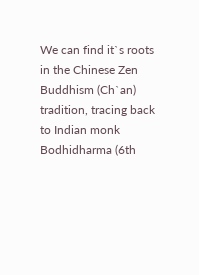We can find it`s roots in the Chinese Zen Buddhism (Ch`an) tradition, tracing back to Indian monk Bodhidharma (6th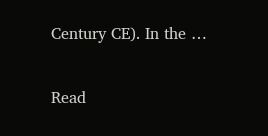Century CE). In the …

Read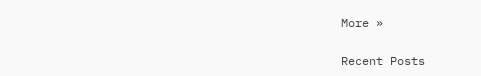More »

Recent Posts